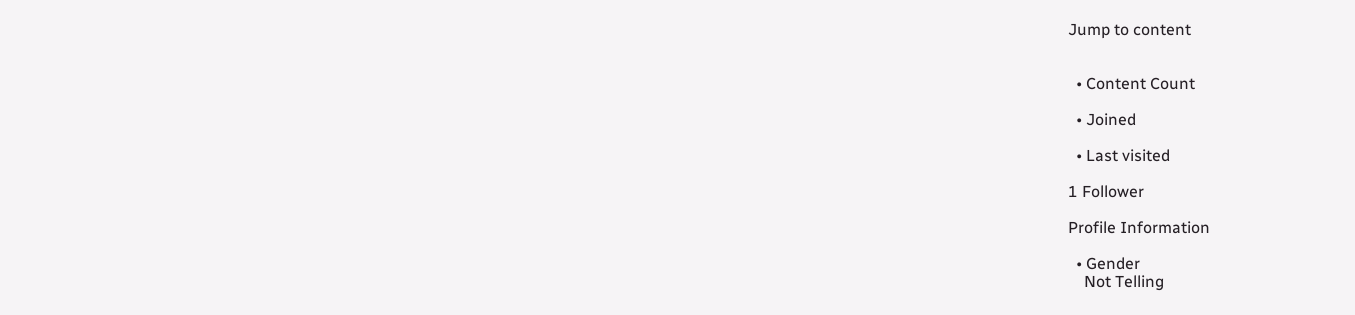Jump to content


  • Content Count

  • Joined

  • Last visited

1 Follower

Profile Information

  • Gender
    Not Telling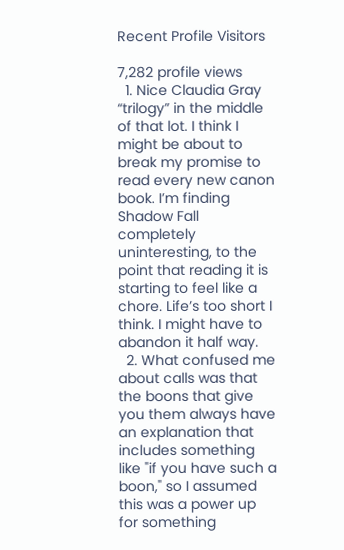Recent Profile Visitors

7,282 profile views
  1. Nice Claudia Gray “trilogy” in the middle of that lot. I think I might be about to break my promise to read every new canon book. I’m finding Shadow Fall completely uninteresting, to the point that reading it is starting to feel like a chore. Life’s too short I think. I might have to abandon it half way.
  2. What confused me about calls was that the boons that give you them always have an explanation that includes something like "if you have such a boon," so I assumed this was a power up for something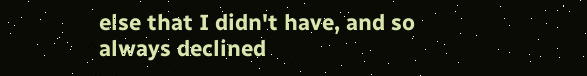else that I didn't have, and so always declined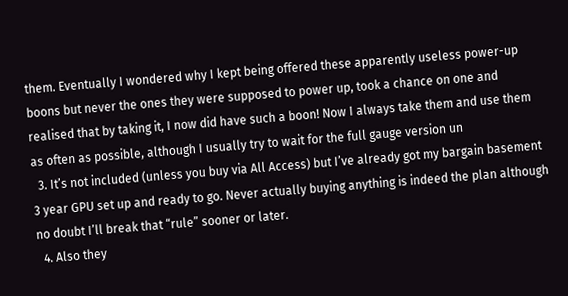them. Eventually I wondered why I kept being offered these apparently useless power-up boons but never the ones they were supposed to power up, took a chance on one and realised that by taking it, I now did have such a boon! Now I always take them and use them as often as possible, although I usually try to wait for the full gauge version un
  3. It’s not included (unless you buy via All Access) but I’ve already got my bargain basement 3 year GPU set up and ready to go. Never actually buying anything is indeed the plan although no doubt I’ll break that “rule” sooner or later.
  4. Also they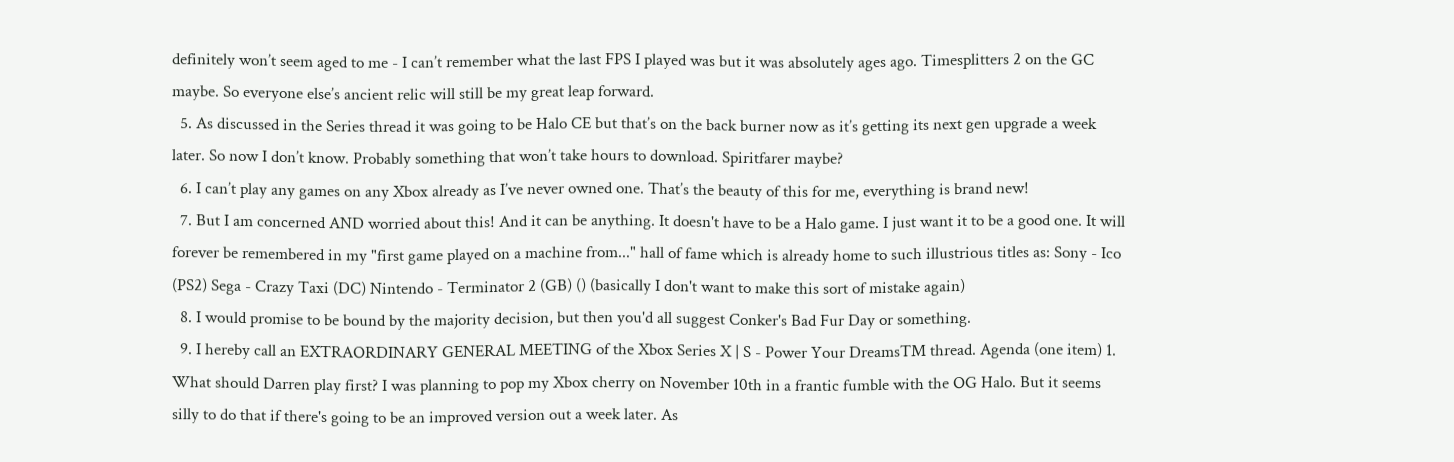definitely won’t seem aged to me - I can’t remember what the last FPS I played was but it was absolutely ages ago. Timesplitters 2 on the GC maybe. So everyone else’s ancient relic will still be my great leap forward.
  5. As discussed in the Series thread it was going to be Halo CE but that’s on the back burner now as it’s getting its next gen upgrade a week later. So now I don’t know. Probably something that won’t take hours to download. Spiritfarer maybe?
  6. I can’t play any games on any Xbox already as I’ve never owned one. That’s the beauty of this for me, everything is brand new!
  7. But I am concerned AND worried about this! And it can be anything. It doesn't have to be a Halo game. I just want it to be a good one. It will forever be remembered in my "first game played on a machine from..." hall of fame which is already home to such illustrious titles as: Sony - Ico (PS2) Sega - Crazy Taxi (DC) Nintendo - Terminator 2 (GB) () (basically I don't want to make this sort of mistake again)
  8. I would promise to be bound by the majority decision, but then you'd all suggest Conker's Bad Fur Day or something.
  9. I hereby call an EXTRAORDINARY GENERAL MEETING of the Xbox Series X | S - Power Your DreamsTM thread. Agenda (one item) 1. What should Darren play first? I was planning to pop my Xbox cherry on November 10th in a frantic fumble with the OG Halo. But it seems silly to do that if there's going to be an improved version out a week later. As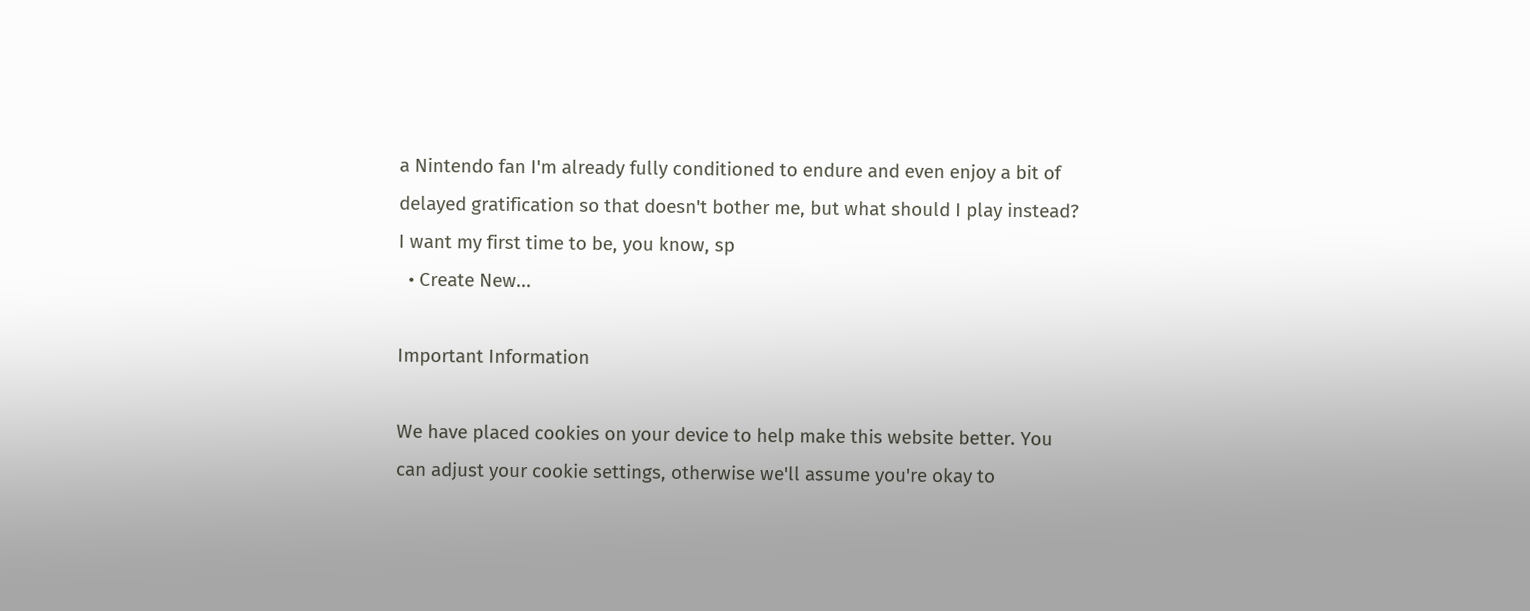a Nintendo fan I'm already fully conditioned to endure and even enjoy a bit of delayed gratification so that doesn't bother me, but what should I play instead? I want my first time to be, you know, sp
  • Create New...

Important Information

We have placed cookies on your device to help make this website better. You can adjust your cookie settings, otherwise we'll assume you're okay to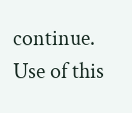continue. Use of this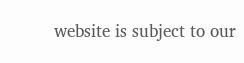website is subject to our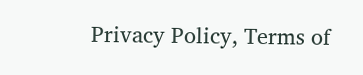Privacy Policy, Terms of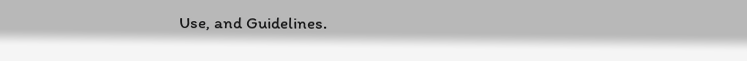Use, and Guidelines.